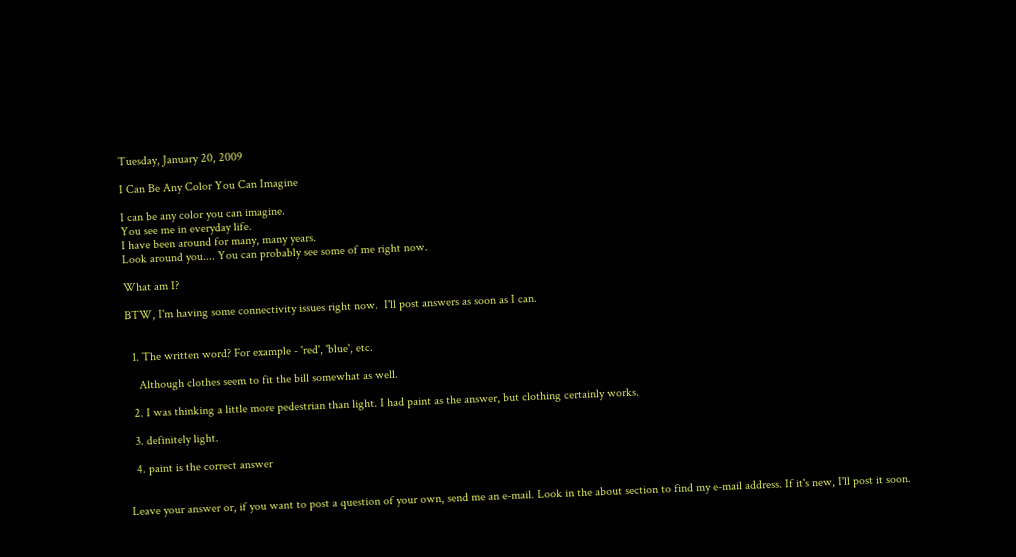Tuesday, January 20, 2009

I Can Be Any Color You Can Imagine

I can be any color you can imagine.
You see me in everyday life.
I have been around for many, many years.
Look around you.... You can probably see some of me right now.

What am I?

BTW, I'm having some connectivity issues right now.  I'll post answers as soon as I can.


  1. The written word? For example - 'red', 'blue', etc.

    Although clothes seem to fit the bill somewhat as well.

  2. I was thinking a little more pedestrian than light. I had paint as the answer, but clothing certainly works.

  3. definitely light.

  4. paint is the correct answer


Leave your answer or, if you want to post a question of your own, send me an e-mail. Look in the about section to find my e-mail address. If it's new, I'll post it soon.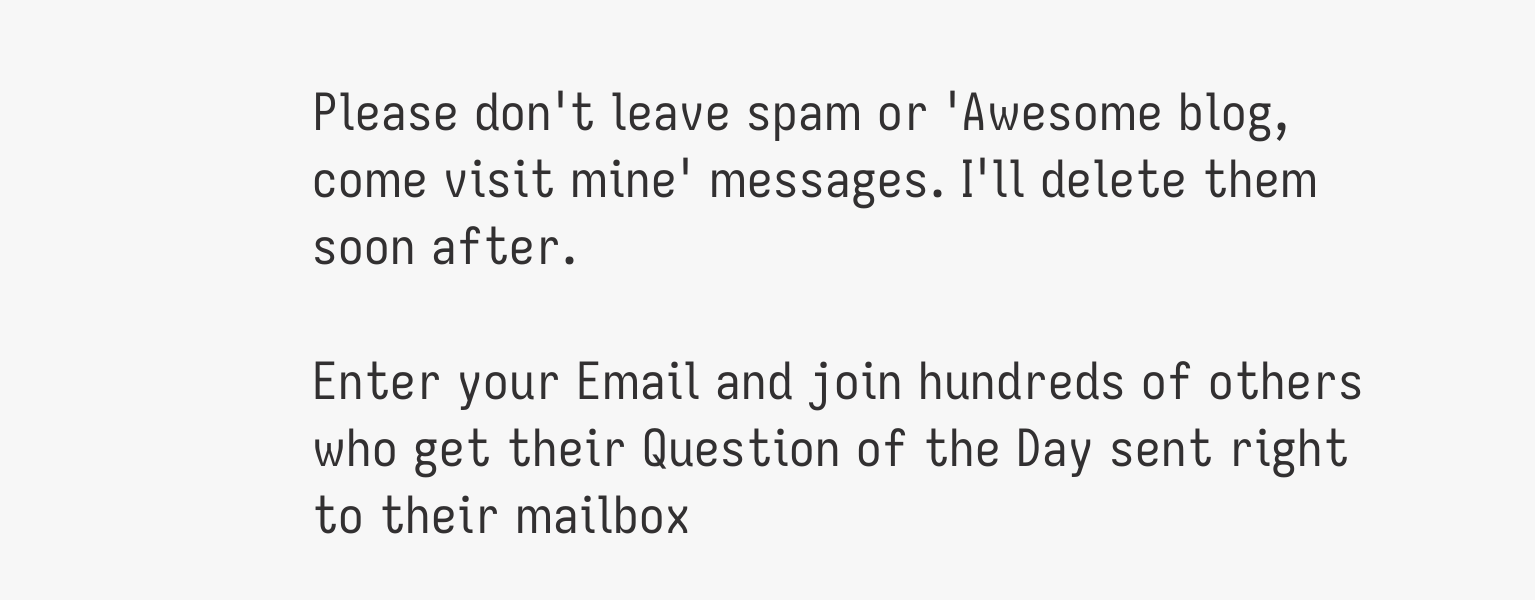Please don't leave spam or 'Awesome blog, come visit mine' messages. I'll delete them soon after.

Enter your Email and join hundreds of others who get their Question of the Day sent right to their mailbox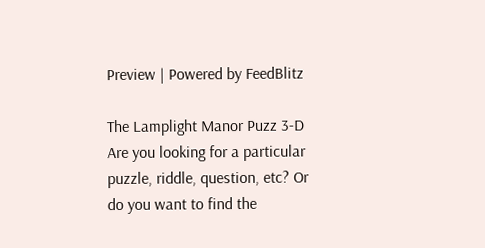Preview | Powered by FeedBlitz

The Lamplight Manor Puzz 3-D
Are you looking for a particular puzzle, riddle, question, etc? Or do you want to find the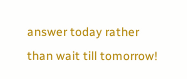answer today rather than wait till tomorrow!